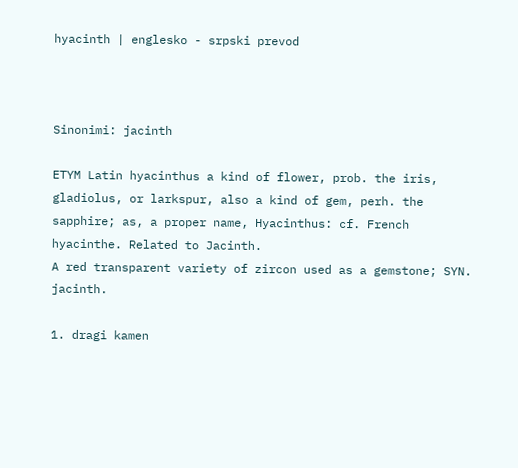hyacinth | englesko - srpski prevod



Sinonimi: jacinth

ETYM Latin hyacinthus a kind of flower, prob. the iris, gladiolus, or larkspur, also a kind of gem, perh. the sapphire; as, a proper name, Hyacinthus: cf. French hyacinthe. Related to Jacinth.
A red transparent variety of zircon used as a gemstone; SYN. jacinth.

1. dragi kamen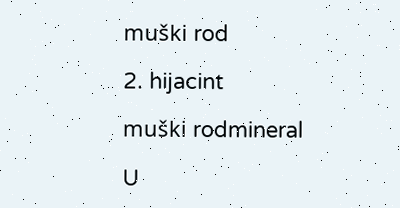muški rod

2. hijacint

muški rodmineral

U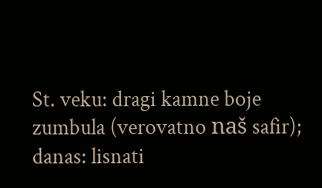St. veku: dragi kamne boje zumbula (verovatno naš safir); danas: lisnati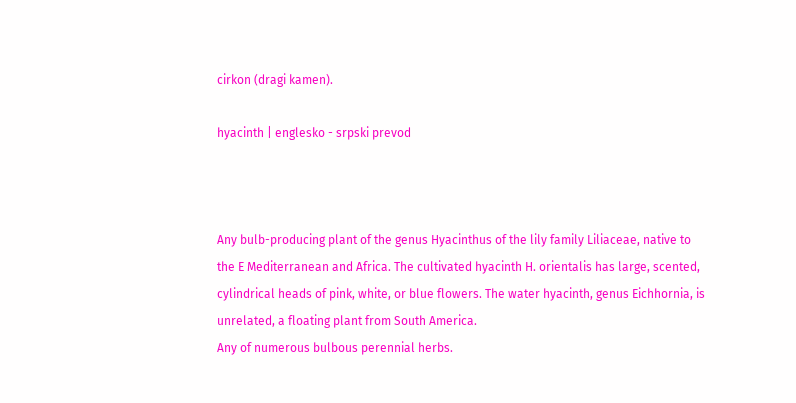cirkon (dragi kamen).

hyacinth | englesko - srpski prevod



Any bulb-producing plant of the genus Hyacinthus of the lily family Liliaceae, native to the E Mediterranean and Africa. The cultivated hyacinth H. orientalis has large, scented, cylindrical heads of pink, white, or blue flowers. The water hyacinth, genus Eichhornia, is unrelated, a floating plant from South America.
Any of numerous bulbous perennial herbs.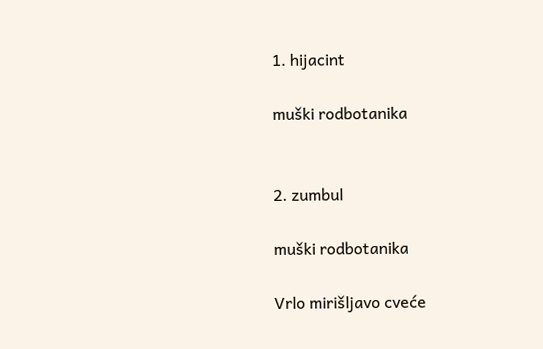1. hijacint

muški rodbotanika


2. zumbul

muški rodbotanika

Vrlo mirišljavo cveće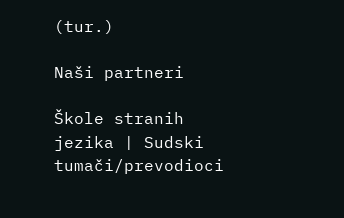(tur.)

Naši partneri

Škole stranih jezika | Sudski tumači/prevodioci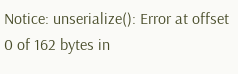Notice: unserialize(): Error at offset 0 of 162 bytes in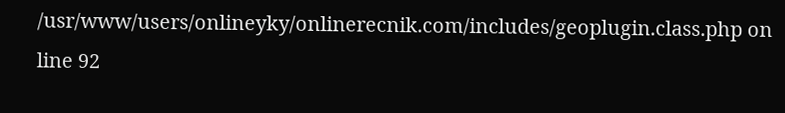/usr/www/users/onlineyky/onlinerecnik.com/includes/geoplugin.class.php on line 92